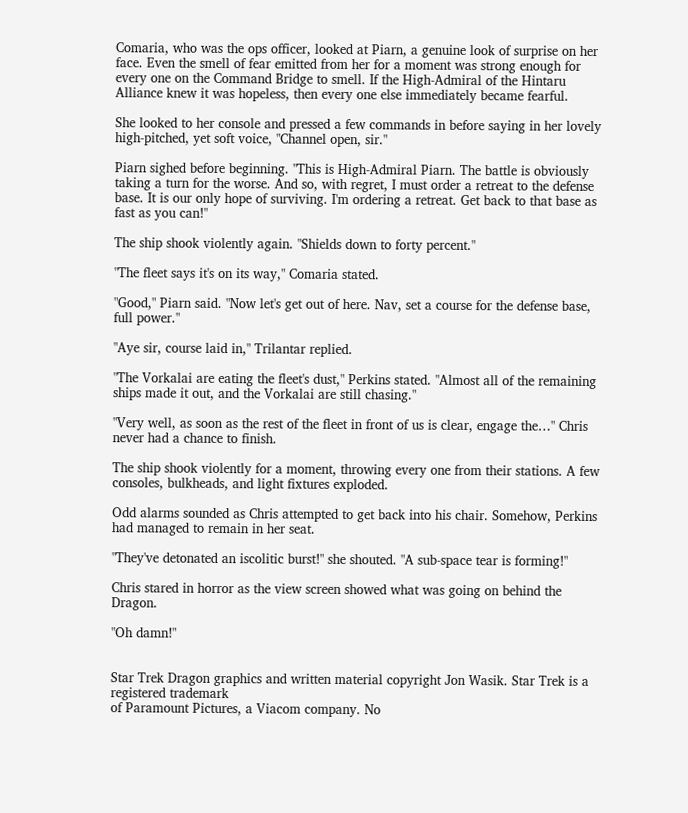Comaria, who was the ops officer, looked at Piarn, a genuine look of surprise on her face. Even the smell of fear emitted from her for a moment was strong enough for every one on the Command Bridge to smell. If the High-Admiral of the Hintaru Alliance knew it was hopeless, then every one else immediately became fearful.

She looked to her console and pressed a few commands in before saying in her lovely high-pitched, yet soft voice, "Channel open, sir."

Piarn sighed before beginning. "This is High-Admiral Piarn. The battle is obviously taking a turn for the worse. And so, with regret, I must order a retreat to the defense base. It is our only hope of surviving. I'm ordering a retreat. Get back to that base as fast as you can!"

The ship shook violently again. "Shields down to forty percent."

"The fleet says it's on its way," Comaria stated.

"Good," Piarn said. "Now let's get out of here. Nav, set a course for the defense base, full power."

"Aye sir, course laid in," Trilantar replied.

"The Vorkalai are eating the fleet's dust," Perkins stated. "Almost all of the remaining ships made it out, and the Vorkalai are still chasing."

"Very well, as soon as the rest of the fleet in front of us is clear, engage the…" Chris never had a chance to finish.

The ship shook violently for a moment, throwing every one from their stations. A few consoles, bulkheads, and light fixtures exploded.

Odd alarms sounded as Chris attempted to get back into his chair. Somehow, Perkins had managed to remain in her seat.

"They've detonated an iscolitic burst!" she shouted. "A sub-space tear is forming!"

Chris stared in horror as the view screen showed what was going on behind the Dragon.

"Oh damn!"


Star Trek Dragon graphics and written material copyright Jon Wasik. Star Trek is a registered trademark
of Paramount Pictures, a Viacom company. No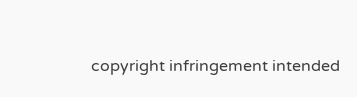copyright infringement intended